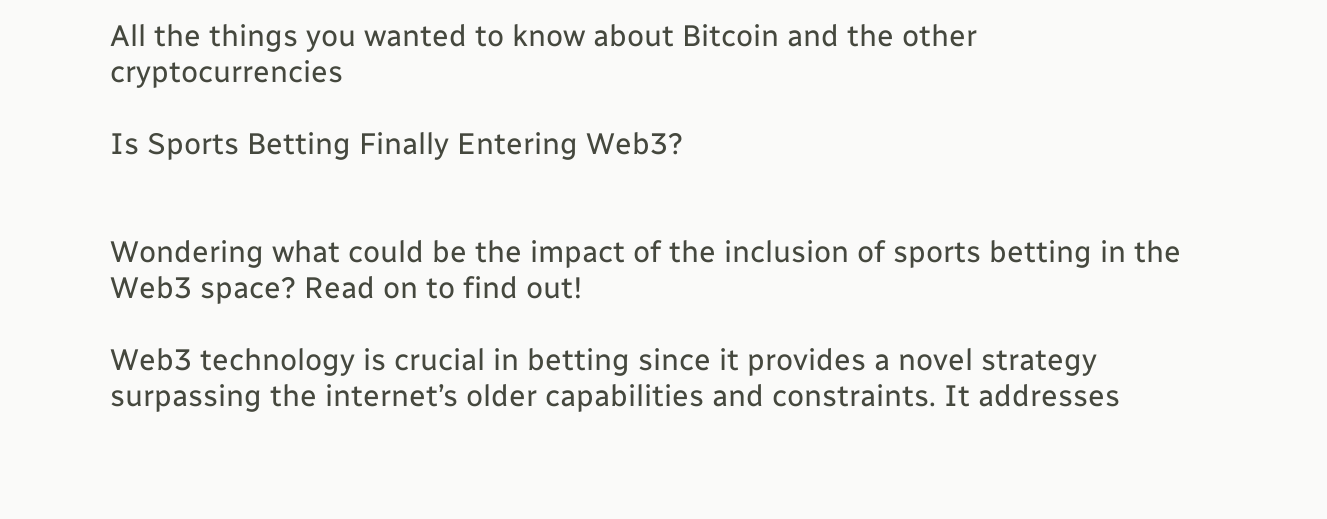All the things you wanted to know about Bitcoin and the other cryptocurrencies

Is Sports Betting Finally Entering Web3?


Wondering what could be the impact of the inclusion of sports betting in the Web3 space? Read on to find out!

Web3 technology is crucial in betting since it provides a novel strategy surpassing the internet’s older capabilities and constraints. It addresses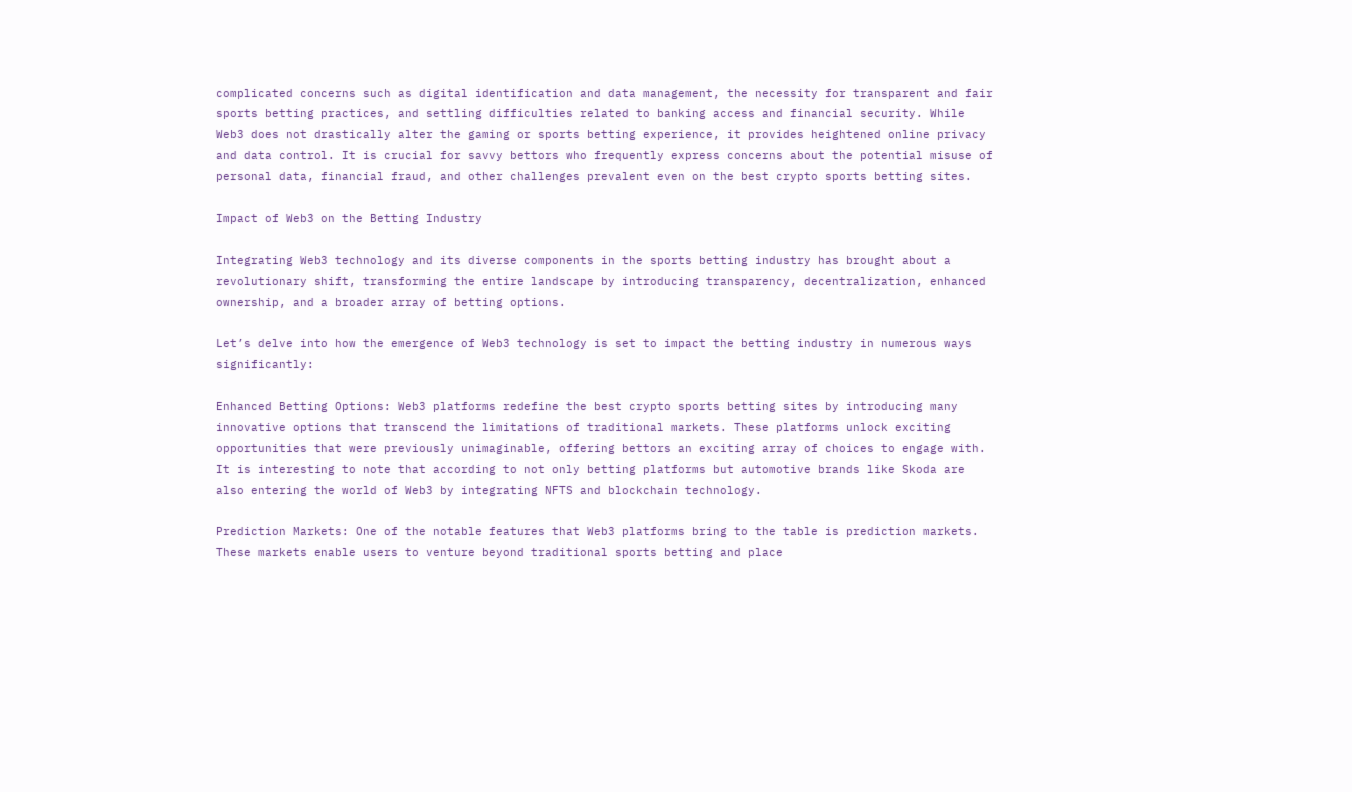complicated concerns such as digital identification and data management, the necessity for transparent and fair sports betting practices, and settling difficulties related to banking access and financial security. While Web3 does not drastically alter the gaming or sports betting experience, it provides heightened online privacy and data control. It is crucial for savvy bettors who frequently express concerns about the potential misuse of personal data, financial fraud, and other challenges prevalent even on the best crypto sports betting sites.

Impact of Web3 on the Betting Industry

Integrating Web3 technology and its diverse components in the sports betting industry has brought about a revolutionary shift, transforming the entire landscape by introducing transparency, decentralization, enhanced ownership, and a broader array of betting options.

Let’s delve into how the emergence of Web3 technology is set to impact the betting industry in numerous ways significantly:

Enhanced Betting Options: Web3 platforms redefine the best crypto sports betting sites by introducing many innovative options that transcend the limitations of traditional markets. These platforms unlock exciting opportunities that were previously unimaginable, offering bettors an exciting array of choices to engage with. It is interesting to note that according to not only betting platforms but automotive brands like Skoda are also entering the world of Web3 by integrating NFTS and blockchain technology.

Prediction Markets: One of the notable features that Web3 platforms bring to the table is prediction markets. These markets enable users to venture beyond traditional sports betting and place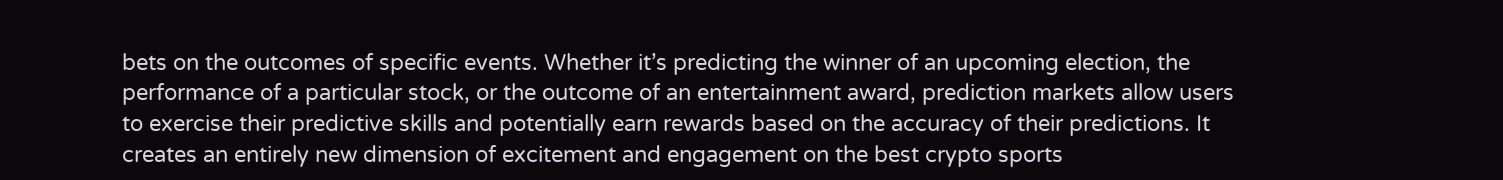bets on the outcomes of specific events. Whether it’s predicting the winner of an upcoming election, the performance of a particular stock, or the outcome of an entertainment award, prediction markets allow users to exercise their predictive skills and potentially earn rewards based on the accuracy of their predictions. It creates an entirely new dimension of excitement and engagement on the best crypto sports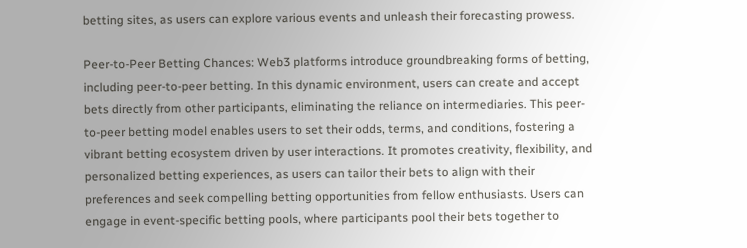betting sites, as users can explore various events and unleash their forecasting prowess.

Peer-to-Peer Betting Chances: Web3 platforms introduce groundbreaking forms of betting, including peer-to-peer betting. In this dynamic environment, users can create and accept bets directly from other participants, eliminating the reliance on intermediaries. This peer-to-peer betting model enables users to set their odds, terms, and conditions, fostering a vibrant betting ecosystem driven by user interactions. It promotes creativity, flexibility, and personalized betting experiences, as users can tailor their bets to align with their preferences and seek compelling betting opportunities from fellow enthusiasts. Users can engage in event-specific betting pools, where participants pool their bets together to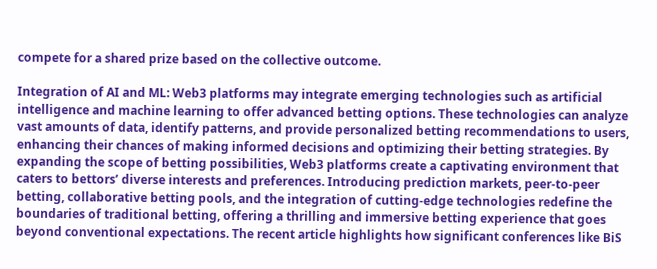compete for a shared prize based on the collective outcome.

Integration of AI and ML: Web3 platforms may integrate emerging technologies such as artificial intelligence and machine learning to offer advanced betting options. These technologies can analyze vast amounts of data, identify patterns, and provide personalized betting recommendations to users, enhancing their chances of making informed decisions and optimizing their betting strategies. By expanding the scope of betting possibilities, Web3 platforms create a captivating environment that caters to bettors’ diverse interests and preferences. Introducing prediction markets, peer-to-peer betting, collaborative betting pools, and the integration of cutting-edge technologies redefine the boundaries of traditional betting, offering a thrilling and immersive betting experience that goes beyond conventional expectations. The recent article highlights how significant conferences like BiS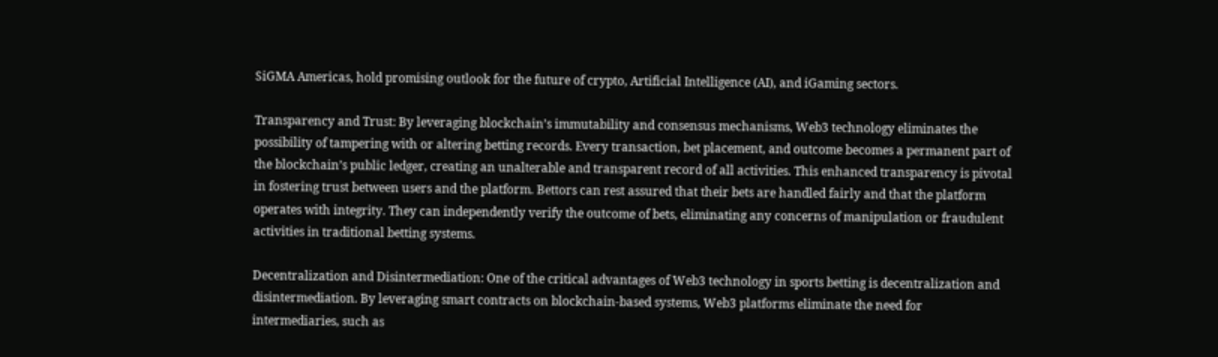SiGMA Americas, hold promising outlook for the future of crypto, Artificial Intelligence (AI), and iGaming sectors.

Transparency and Trust: By leveraging blockchain’s immutability and consensus mechanisms, Web3 technology eliminates the possibility of tampering with or altering betting records. Every transaction, bet placement, and outcome becomes a permanent part of the blockchain’s public ledger, creating an unalterable and transparent record of all activities. This enhanced transparency is pivotal in fostering trust between users and the platform. Bettors can rest assured that their bets are handled fairly and that the platform operates with integrity. They can independently verify the outcome of bets, eliminating any concerns of manipulation or fraudulent activities in traditional betting systems.

Decentralization and Disintermediation: One of the critical advantages of Web3 technology in sports betting is decentralization and disintermediation. By leveraging smart contracts on blockchain-based systems, Web3 platforms eliminate the need for intermediaries, such as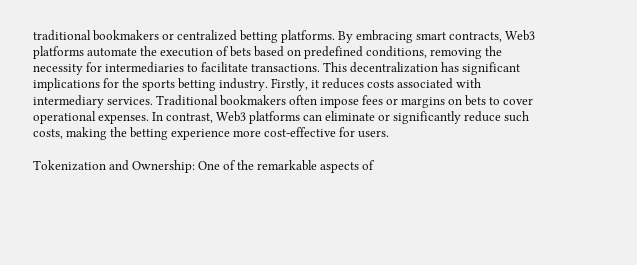traditional bookmakers or centralized betting platforms. By embracing smart contracts, Web3 platforms automate the execution of bets based on predefined conditions, removing the necessity for intermediaries to facilitate transactions. This decentralization has significant implications for the sports betting industry. Firstly, it reduces costs associated with intermediary services. Traditional bookmakers often impose fees or margins on bets to cover operational expenses. In contrast, Web3 platforms can eliminate or significantly reduce such costs, making the betting experience more cost-effective for users.

Tokenization and Ownership: One of the remarkable aspects of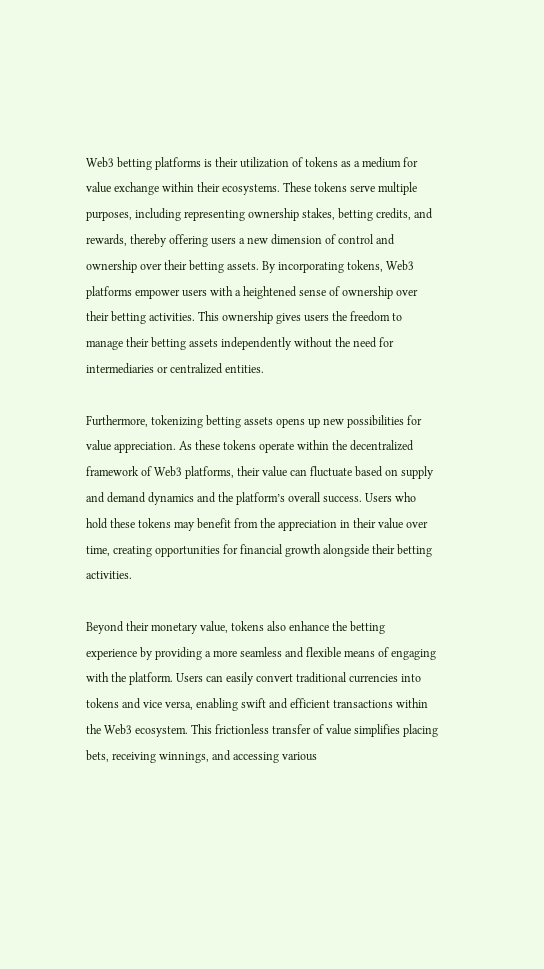Web3 betting platforms is their utilization of tokens as a medium for value exchange within their ecosystems. These tokens serve multiple purposes, including representing ownership stakes, betting credits, and rewards, thereby offering users a new dimension of control and ownership over their betting assets. By incorporating tokens, Web3 platforms empower users with a heightened sense of ownership over their betting activities. This ownership gives users the freedom to manage their betting assets independently without the need for intermediaries or centralized entities.

Furthermore, tokenizing betting assets opens up new possibilities for value appreciation. As these tokens operate within the decentralized framework of Web3 platforms, their value can fluctuate based on supply and demand dynamics and the platform’s overall success. Users who hold these tokens may benefit from the appreciation in their value over time, creating opportunities for financial growth alongside their betting activities.

Beyond their monetary value, tokens also enhance the betting experience by providing a more seamless and flexible means of engaging with the platform. Users can easily convert traditional currencies into tokens and vice versa, enabling swift and efficient transactions within the Web3 ecosystem. This frictionless transfer of value simplifies placing bets, receiving winnings, and accessing various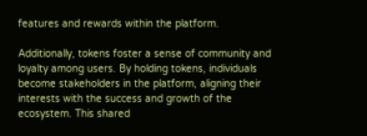features and rewards within the platform.

Additionally, tokens foster a sense of community and loyalty among users. By holding tokens, individuals become stakeholders in the platform, aligning their interests with the success and growth of the ecosystem. This shared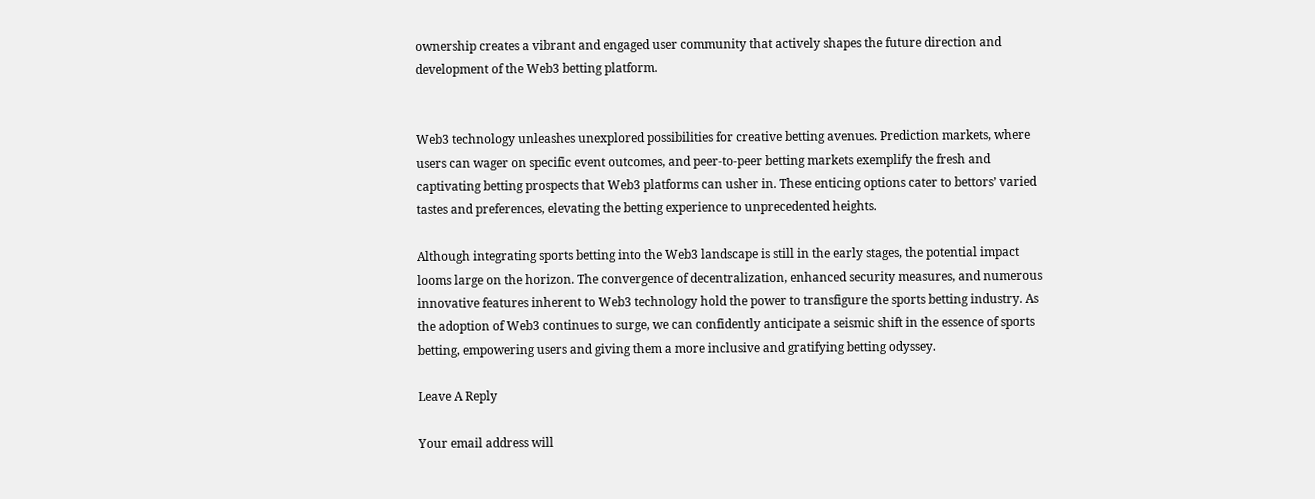ownership creates a vibrant and engaged user community that actively shapes the future direction and development of the Web3 betting platform.


Web3 technology unleashes unexplored possibilities for creative betting avenues. Prediction markets, where users can wager on specific event outcomes, and peer-to-peer betting markets exemplify the fresh and captivating betting prospects that Web3 platforms can usher in. These enticing options cater to bettors’ varied tastes and preferences, elevating the betting experience to unprecedented heights.

Although integrating sports betting into the Web3 landscape is still in the early stages, the potential impact looms large on the horizon. The convergence of decentralization, enhanced security measures, and numerous innovative features inherent to Web3 technology hold the power to transfigure the sports betting industry. As the adoption of Web3 continues to surge, we can confidently anticipate a seismic shift in the essence of sports betting, empowering users and giving them a more inclusive and gratifying betting odyssey.

Leave A Reply

Your email address will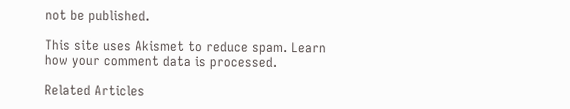not be published.

This site uses Akismet to reduce spam. Learn how your comment data is processed.

Related Articles